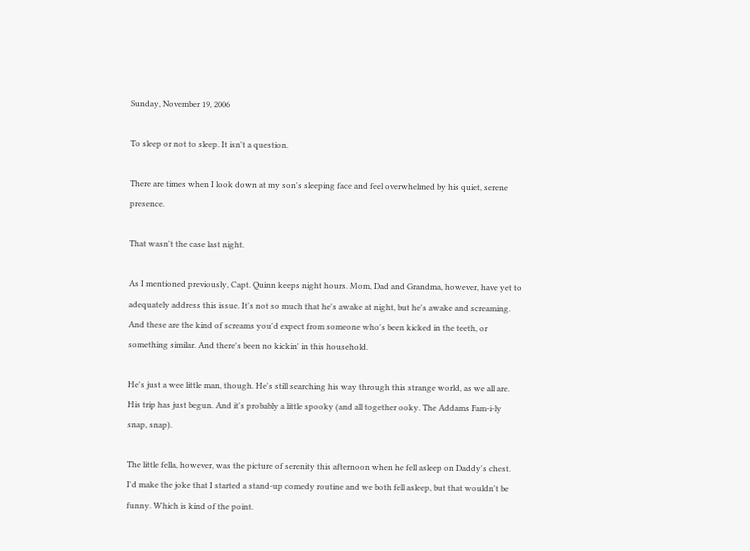Sunday, November 19, 2006

To sleep or not to sleep. It isn't a question.

There are times when I look down at my son's sleeping face and feel overwhelmed by his quiet, serene presence.

That wasn't the case last night.

As I mentioned previously, Capt. Quinn keeps night hours. Mom, Dad and Grandma, however, have yet to adequately address this issue. It's not so much that he's awake at night, but he's awake and screaming. And these are the kind of screams you'd expect from someone who's been kicked in the teeth, or something similar. And there's been no kickin' in this household.

He's just a wee little man, though. He's still searching his way through this strange world, as we all are. His trip has just begun. And it's probably a little spooky (and all together ooky. The Addams Fam-i-ly snap, snap).

The little fella, however, was the picture of serenity this afternoon when he fell asleep on Daddy's chest. I'd make the joke that I started a stand-up comedy routine and we both fell asleep, but that wouldn't be funny. Which is kind of the point.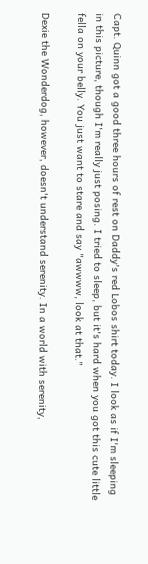Capt. Quinn got a good three hours of rest on Daddy's red Lobos shirt today. I look as if I'm sleeping in this picture, though I'm really just posing. I tried to sleep, but it's hard when you got this cute little fella on your belly. You just want to stare and say "awwww, look at that."

Dexie the Wonderdog, however, doesn't understand serenity. In a world with serenity,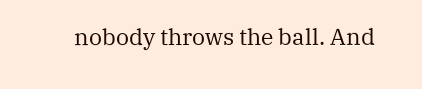nobody throws the ball. And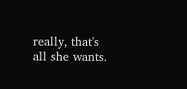really, that's all she wants.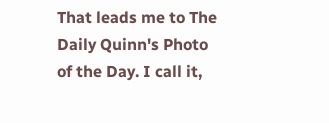That leads me to The Daily Quinn's Photo of the Day. I call it,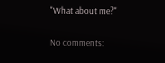"What about me?"

No comments: